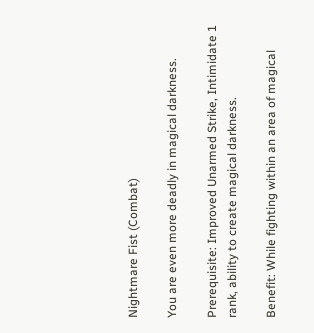Nightmare Fist (Combat)

You are even more deadly in magical darkness.

Prerequisite: Improved Unarmed Strike, Intimidate 1 rank, ability to create magical darkness.

Benefit: While fighting within an area of magical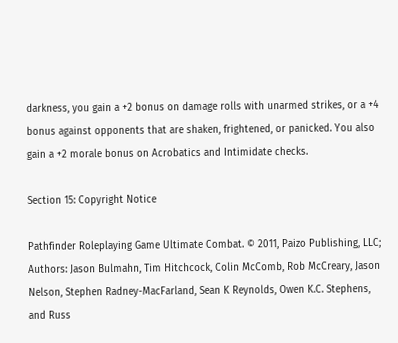darkness, you gain a +2 bonus on damage rolls with unarmed strikes, or a +4 bonus against opponents that are shaken, frightened, or panicked. You also gain a +2 morale bonus on Acrobatics and Intimidate checks.

Section 15: Copyright Notice

Pathfinder Roleplaying Game Ultimate Combat. © 2011, Paizo Publishing, LLC; Authors: Jason Bulmahn, Tim Hitchcock, Colin McComb, Rob McCreary, Jason Nelson, Stephen Radney-MacFarland, Sean K Reynolds, Owen K.C. Stephens, and Russ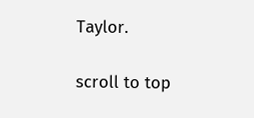Taylor.

scroll to top